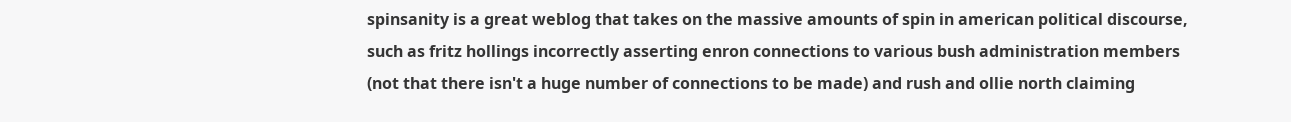spinsanity is a great weblog that takes on the massive amounts of spin in american political discourse, such as fritz hollings incorrectly asserting enron connections to various bush administration members (not that there isn't a huge number of connections to be made) and rush and ollie north claiming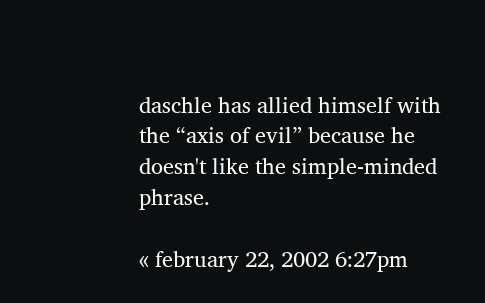daschle has allied himself with the “axis of evil” because he doesn't like the simple-minded phrase.

« february 22, 2002 6:27pm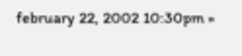february 22, 2002 10:30pm »